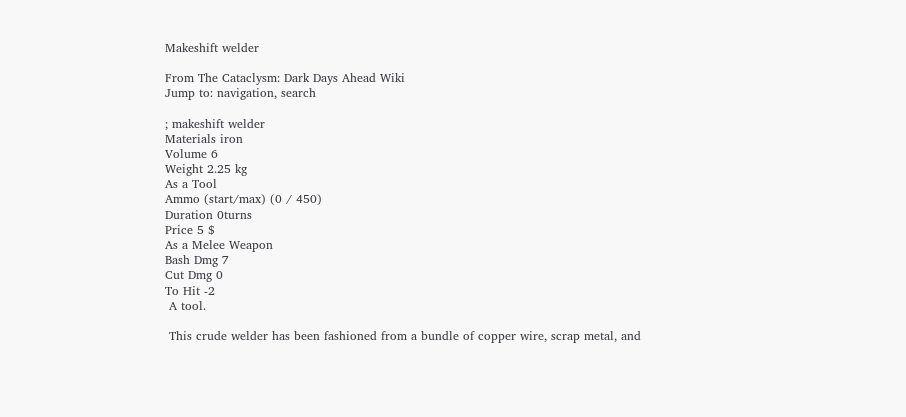Makeshift welder

From The Cataclysm: Dark Days Ahead Wiki
Jump to: navigation, search

; makeshift welder
Materials iron
Volume 6
Weight 2.25 kg
As a Tool
Ammo (start/max) (0 / 450)
Duration 0turns
Price 5 $
As a Melee Weapon
Bash Dmg 7
Cut Dmg 0
To Hit -2
 A tool.

 This crude welder has been fashioned from a bundle of copper wire, scrap metal, and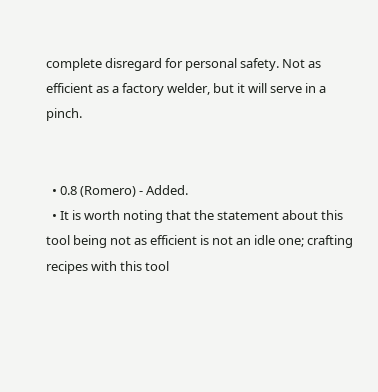complete disregard for personal safety. Not as efficient as a factory welder, but it will serve in a pinch.


  • 0.8 (Romero) - Added.
  • It is worth noting that the statement about this tool being not as efficient is not an idle one; crafting recipes with this tool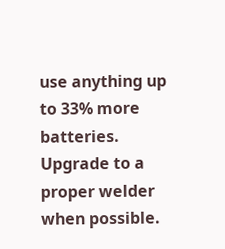use anything up to 33% more batteries. Upgrade to a proper welder when possible.